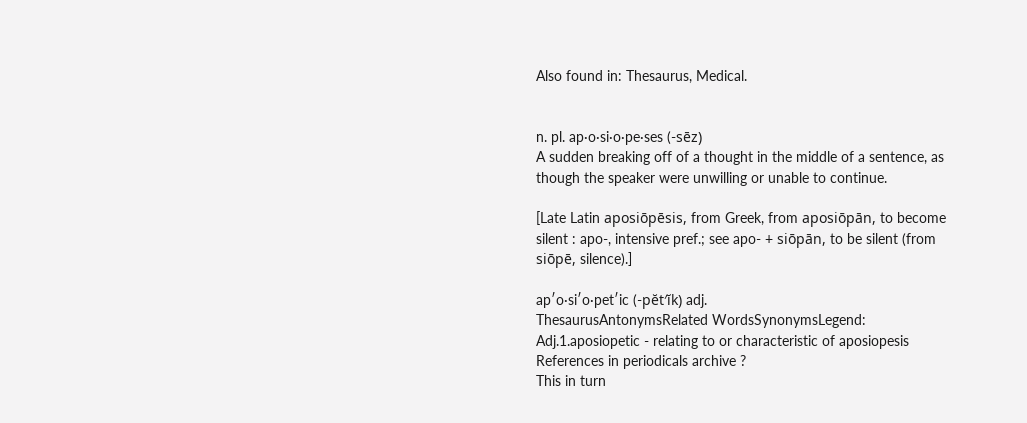Also found in: Thesaurus, Medical.


n. pl. ap·o·si·o·pe·ses (-sēz)
A sudden breaking off of a thought in the middle of a sentence, as though the speaker were unwilling or unable to continue.

[Late Latin aposiōpēsis, from Greek, from aposiōpān, to become silent : apo-, intensive pref.; see apo- + siōpān, to be silent (from siōpē, silence).]

ap′o·si′o·pet′ic (-pĕt′ĭk) adj.
ThesaurusAntonymsRelated WordsSynonymsLegend:
Adj.1.aposiopetic - relating to or characteristic of aposiopesis
References in periodicals archive ?
This in turn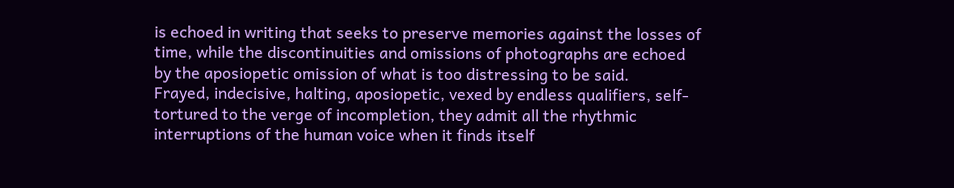is echoed in writing that seeks to preserve memories against the losses of time, while the discontinuities and omissions of photographs are echoed by the aposiopetic omission of what is too distressing to be said.
Frayed, indecisive, halting, aposiopetic, vexed by endless qualifiers, self-tortured to the verge of incompletion, they admit all the rhythmic interruptions of the human voice when it finds itself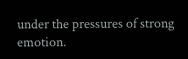under the pressures of strong emotion.